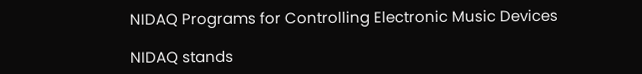NIDAQ Programs for Controlling Electronic Music Devices

NIDAQ stands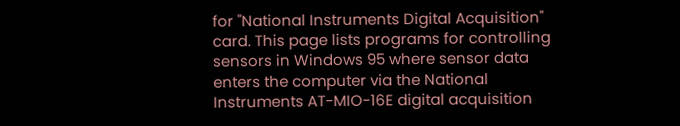for "National Instruments Digital Acquisition" card. This page lists programs for controlling sensors in Windows 95 where sensor data enters the computer via the National Instruments AT-MIO-16E digital acquisition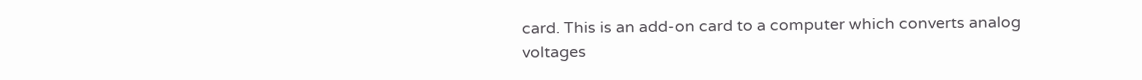card. This is an add-on card to a computer which converts analog voltages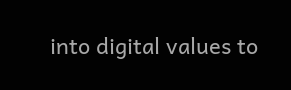into digital values to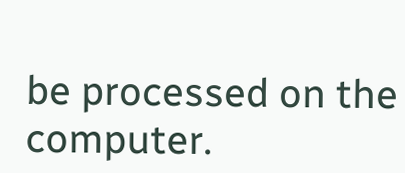be processed on the computer.